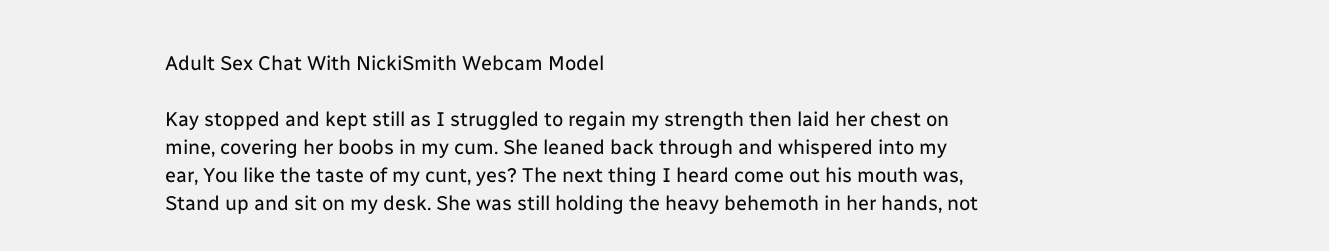Adult Sex Chat With NickiSmith Webcam Model

Kay stopped and kept still as I struggled to regain my strength then laid her chest on mine, covering her boobs in my cum. She leaned back through and whispered into my ear, You like the taste of my cunt, yes? The next thing I heard come out his mouth was, Stand up and sit on my desk. She was still holding the heavy behemoth in her hands, not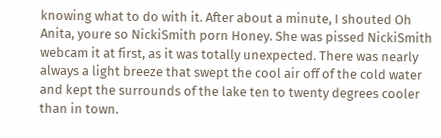knowing what to do with it. After about a minute, I shouted Oh Anita, youre so NickiSmith porn Honey. She was pissed NickiSmith webcam it at first, as it was totally unexpected. There was nearly always a light breeze that swept the cool air off of the cold water and kept the surrounds of the lake ten to twenty degrees cooler than in town.